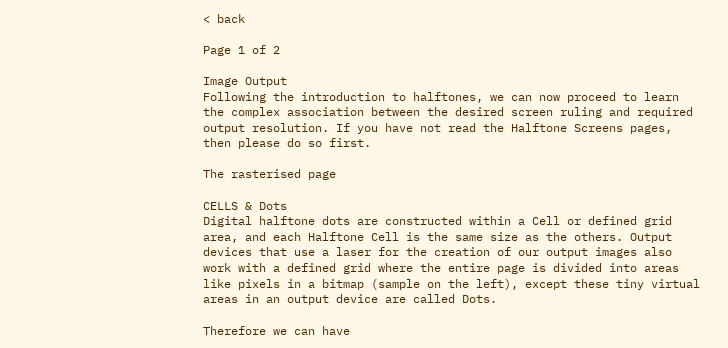< back

Page 1 of 2

Image Output
Following the introduction to halftones, we can now proceed to learn the complex association between the desired screen ruling and required output resolution. If you have not read the Halftone Screens pages, then please do so first.

The rasterised page

CELLS & Dots
Digital halftone dots are constructed within a Cell or defined grid area, and each Halftone Cell is the same size as the others. Output devices that use a laser for the creation of our output images also work with a defined grid where the entire page is divided into areas like pixels in a bitmap (sample on the left), except these tiny virtual areas in an output device are called Dots.

Therefore we can have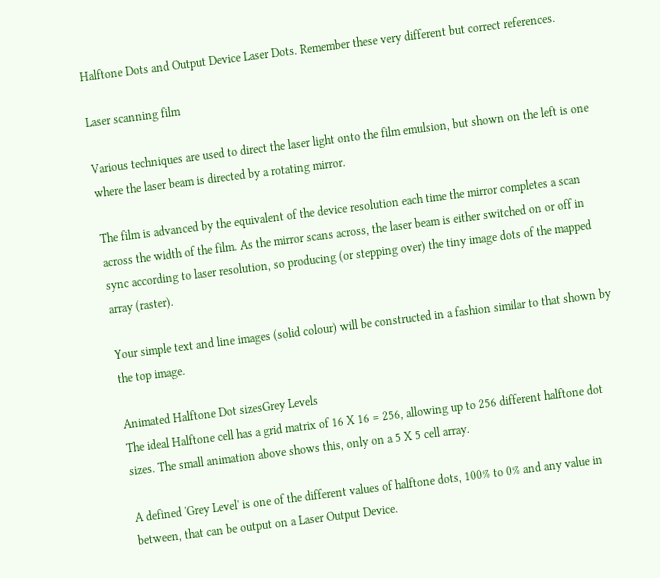Halftone Dots and Output Device Laser Dots. Remember these very different but correct references.

Laser scanning film

Various techniques are used to direct the laser light onto the film emulsion, but shown on the left is one where the laser beam is directed by a rotating mirror.

The film is advanced by the equivalent of the device resolution each time the mirror completes a scan across the width of the film. As the mirror scans across, the laser beam is either switched on or off in sync according to laser resolution, so producing (or stepping over) the tiny image dots of the mapped array (raster).

Your simple text and line images (solid colour) will be constructed in a fashion similar to that shown by the top image.

Animated Halftone Dot sizesGrey Levels
The ideal Halftone cell has a grid matrix of 16 X 16 = 256, allowing up to 256 different halftone dot sizes. The small animation above shows this, only on a 5 X 5 cell array.

A defined 'Grey Level' is one of the different values of halftone dots, 100% to 0% and any value in between, that can be output on a Laser Output Device.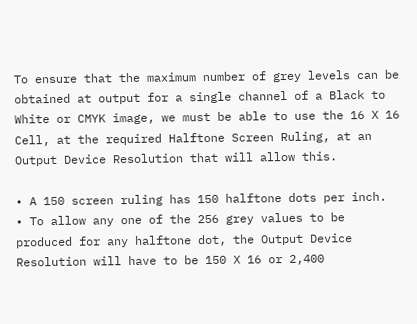To ensure that the maximum number of grey levels can be obtained at output for a single channel of a Black to White or CMYK image, we must be able to use the 16 X 16 Cell, at the required Halftone Screen Ruling, at an Output Device Resolution that will allow this.

• A 150 screen ruling has 150 halftone dots per inch.
• To allow any one of the 256 grey values to be produced for any halftone dot, the Output Device Resolution will have to be 150 X 16 or 2,400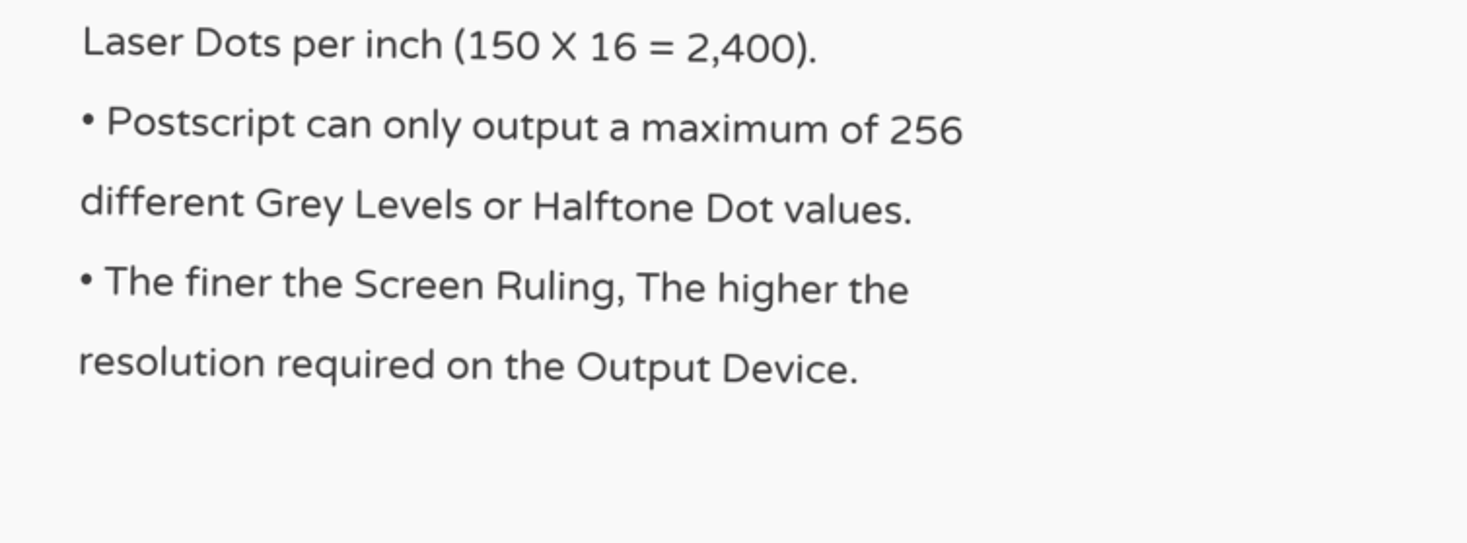Laser Dots per inch (150 X 16 = 2,400).
• Postscript can only output a maximum of 256 different Grey Levels or Halftone Dot values.
• The finer the Screen Ruling, The higher the resolution required on the Output Device.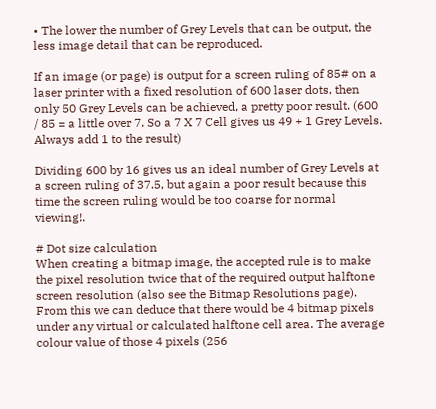• The lower the number of Grey Levels that can be output, the less image detail that can be reproduced.

If an image (or page) is output for a screen ruling of 85# on a laser printer with a fixed resolution of 600 laser dots, then only 50 Grey Levels can be achieved, a pretty poor result. (600 / 85 = a little over 7. So a 7 X 7 Cell gives us 49 + 1 Grey Levels. Always add 1 to the result)

Dividing 600 by 16 gives us an ideal number of Grey Levels at a screen ruling of 37.5, but again a poor result because this time the screen ruling would be too coarse for normal viewing!.

# Dot size calculation
When creating a bitmap image, the accepted rule is to make the pixel resolution twice that of the required output halftone screen resolution (also see the Bitmap Resolutions page). From this we can deduce that there would be 4 bitmap pixels under any virtual or calculated halftone cell area. The average colour value of those 4 pixels (256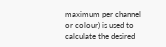maximum per channel or colour) is used to calculate the desired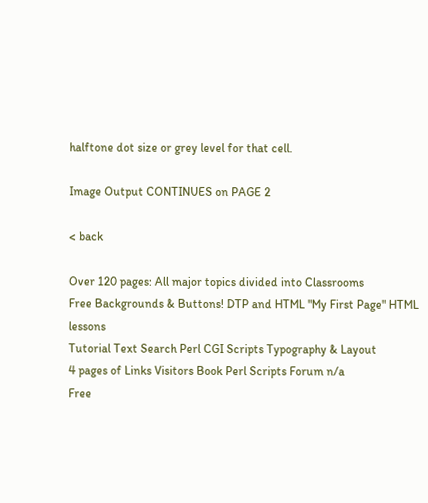halftone dot size or grey level for that cell.

Image Output CONTINUES on PAGE 2

< back

Over 120 pages: All major topics divided into Classrooms
Free Backgrounds & Buttons! DTP and HTML "My First Page" HTML lessons
Tutorial Text Search Perl CGI Scripts Typography & Layout
4 pages of Links Visitors Book Perl Scripts Forum n/a
Free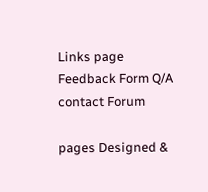Links page Feedback Form Q/A contact Forum

pages Designed &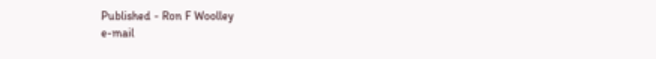Published - Ron F Woolley
e-mail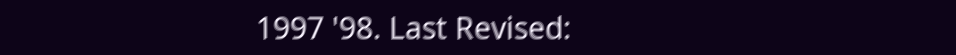1997 '98. Last Revised: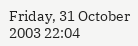Friday, 31 October 2003 22:04